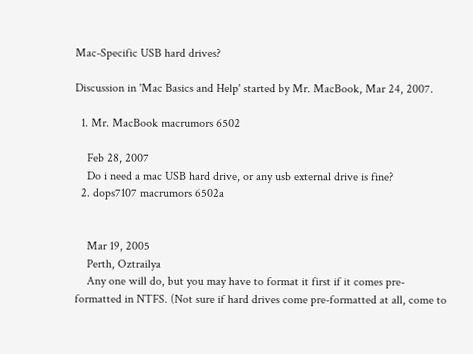Mac-Specific USB hard drives?

Discussion in 'Mac Basics and Help' started by Mr. MacBook, Mar 24, 2007.

  1. Mr. MacBook macrumors 6502

    Feb 28, 2007
    Do i need a mac USB hard drive, or any usb external drive is fine?
  2. dops7107 macrumors 6502a


    Mar 19, 2005
    Perth, Oztrailya
    Any one will do, but you may have to format it first if it comes pre-formatted in NTFS. (Not sure if hard drives come pre-formatted at all, come to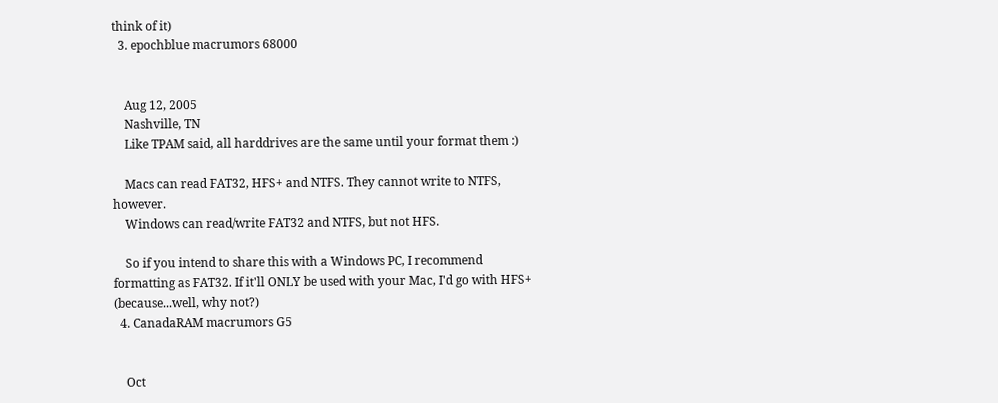think of it)
  3. epochblue macrumors 68000


    Aug 12, 2005
    Nashville, TN
    Like TPAM said, all harddrives are the same until your format them :)

    Macs can read FAT32, HFS+ and NTFS. They cannot write to NTFS, however.
    Windows can read/write FAT32 and NTFS, but not HFS.

    So if you intend to share this with a Windows PC, I recommend formatting as FAT32. If it'll ONLY be used with your Mac, I'd go with HFS+ (because...well, why not?)
  4. CanadaRAM macrumors G5


    Oct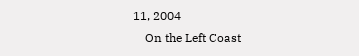11, 2004
    On the Left Coast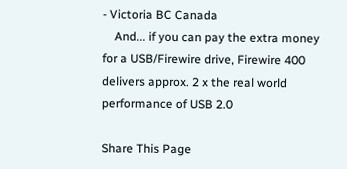- Victoria BC Canada
    And... if you can pay the extra money for a USB/Firewire drive, Firewire 400 delivers approx. 2 x the real world performance of USB 2.0

Share This Page